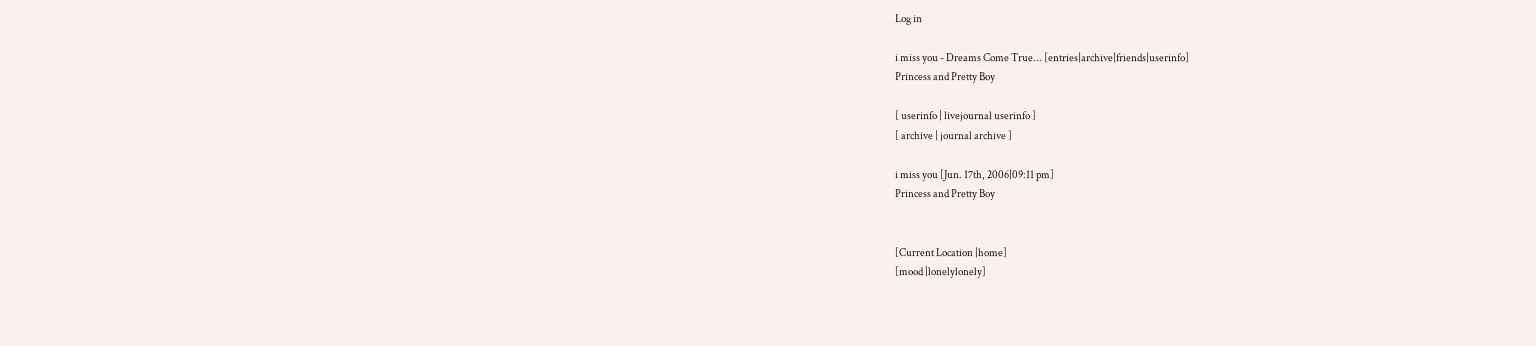Log in

i miss you - Dreams Come True... [entries|archive|friends|userinfo]
Princess and Pretty Boy

[ userinfo | livejournal userinfo ]
[ archive | journal archive ]

i miss you [Jun. 17th, 2006|09:11 pm]
Princess and Pretty Boy


[Current Location |home]
[mood |lonelylonely]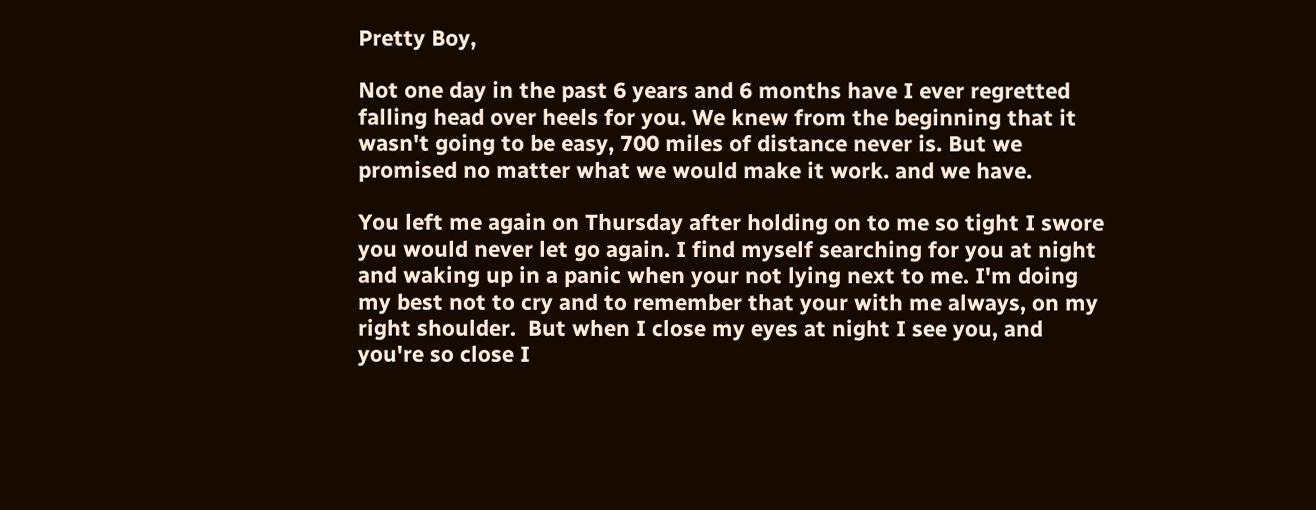Pretty Boy,

Not one day in the past 6 years and 6 months have I ever regretted falling head over heels for you. We knew from the beginning that it wasn't going to be easy, 700 miles of distance never is. But we promised no matter what we would make it work. and we have.

You left me again on Thursday after holding on to me so tight I swore you would never let go again. I find myself searching for you at night and waking up in a panic when your not lying next to me. I'm doing my best not to cry and to remember that your with me always, on my right shoulder.  But when I close my eyes at night I see you, and you're so close I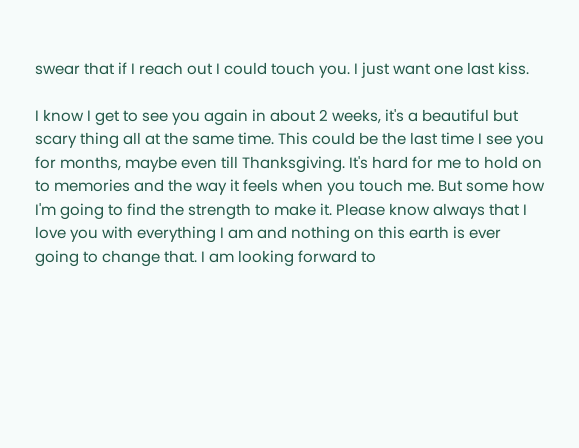swear that if I reach out I could touch you. I just want one last kiss.

I know I get to see you again in about 2 weeks, it's a beautiful but scary thing all at the same time. This could be the last time I see you for months, maybe even till Thanksgiving. It's hard for me to hold on to memories and the way it feels when you touch me. But some how I'm going to find the strength to make it. Please know always that I love you with everything I am and nothing on this earth is ever going to change that. I am looking forward to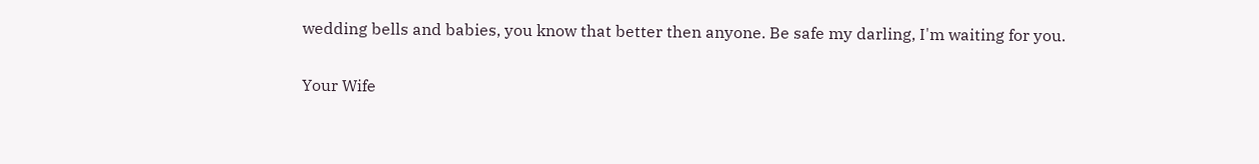wedding bells and babies, you know that better then anyone. Be safe my darling, I'm waiting for you.

Your Wife